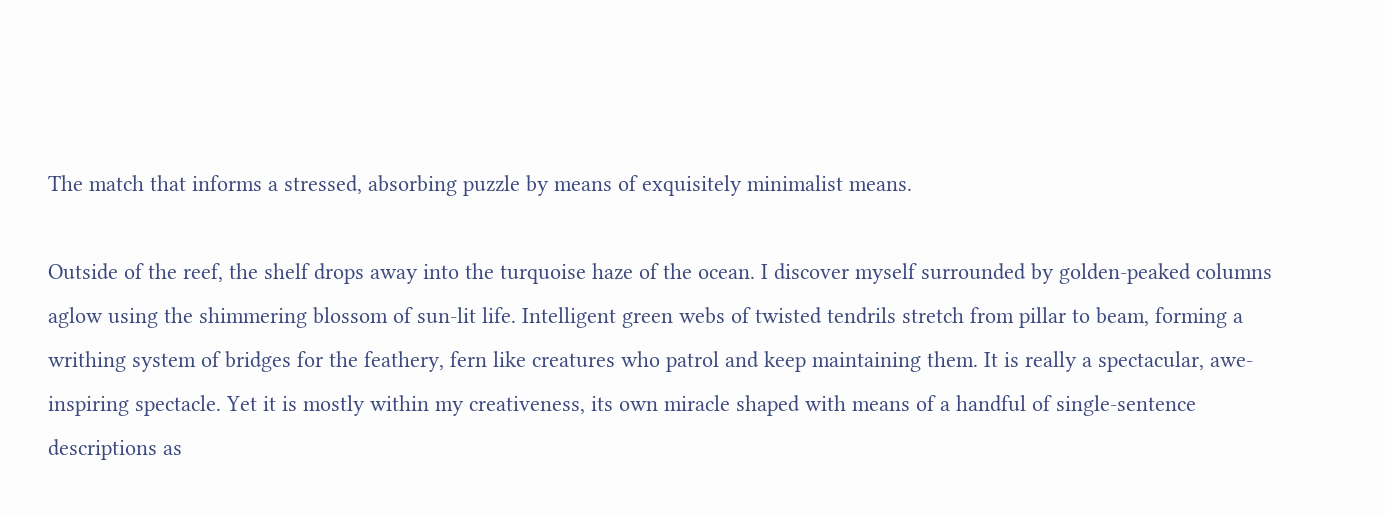The match that informs a stressed, absorbing puzzle by means of exquisitely minimalist means.

Outside of the reef, the shelf drops away into the turquoise haze of the ocean. I discover myself surrounded by golden-peaked columns aglow using the shimmering blossom of sun-lit life. Intelligent green webs of twisted tendrils stretch from pillar to beam, forming a writhing system of bridges for the feathery, fern like creatures who patrol and keep maintaining them. It is really a spectacular, awe-inspiring spectacle. Yet it is mostly within my creativeness, its own miracle shaped with means of a handful of single-sentence descriptions as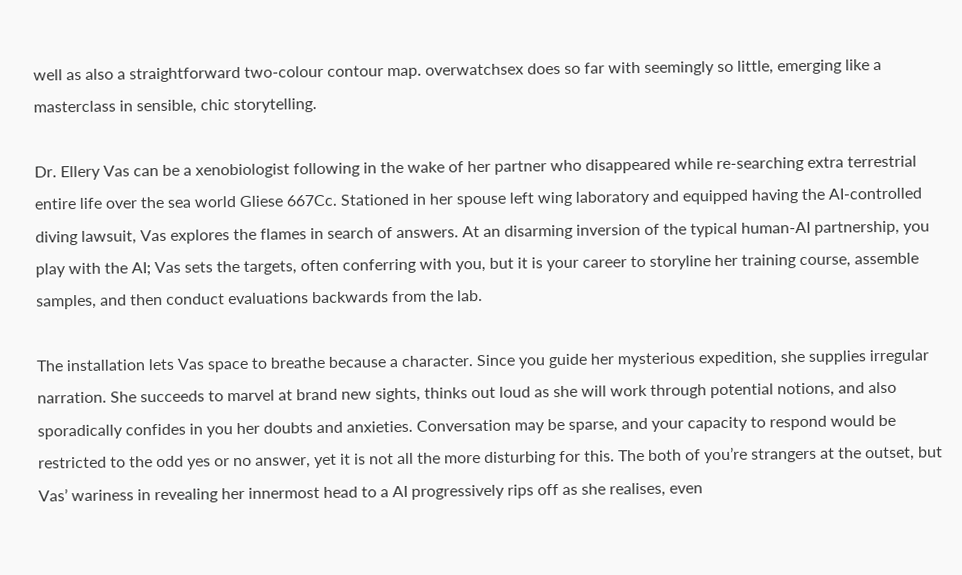well as also a straightforward two-colour contour map. overwatchsex does so far with seemingly so little, emerging like a masterclass in sensible, chic storytelling.

Dr. Ellery Vas can be a xenobiologist following in the wake of her partner who disappeared while re-searching extra terrestrial entire life over the sea world Gliese 667Cc. Stationed in her spouse left wing laboratory and equipped having the AI-controlled diving lawsuit, Vas explores the flames in search of answers. At an disarming inversion of the typical human-AI partnership, you play with the AI; Vas sets the targets, often conferring with you, but it is your career to storyline her training course, assemble samples, and then conduct evaluations backwards from the lab.

The installation lets Vas space to breathe because a character. Since you guide her mysterious expedition, she supplies irregular narration. She succeeds to marvel at brand new sights, thinks out loud as she will work through potential notions, and also sporadically confides in you her doubts and anxieties. Conversation may be sparse, and your capacity to respond would be restricted to the odd yes or no answer, yet it is not all the more disturbing for this. The both of you’re strangers at the outset, but Vas’ wariness in revealing her innermost head to a AI progressively rips off as she realises, even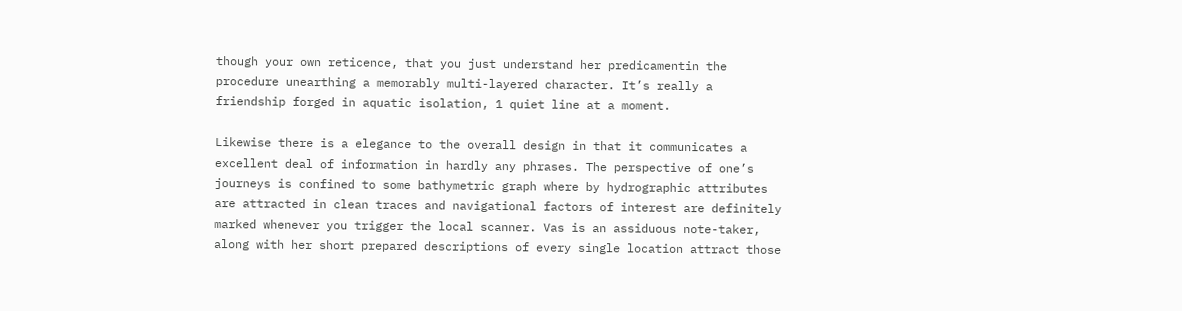though your own reticence, that you just understand her predicamentin the procedure unearthing a memorably multi-layered character. It’s really a friendship forged in aquatic isolation, 1 quiet line at a moment.

Likewise there is a elegance to the overall design in that it communicates a excellent deal of information in hardly any phrases. The perspective of one’s journeys is confined to some bathymetric graph where by hydrographic attributes are attracted in clean traces and navigational factors of interest are definitely marked whenever you trigger the local scanner. Vas is an assiduous note-taker, along with her short prepared descriptions of every single location attract those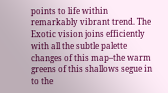points to life within remarkably vibrant trend. The Exotic vision joins efficiently with all the subtle palette changes of this map–the warm greens of this shallows segue in to the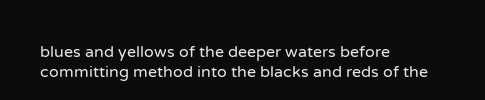blues and yellows of the deeper waters before committing method into the blacks and reds of the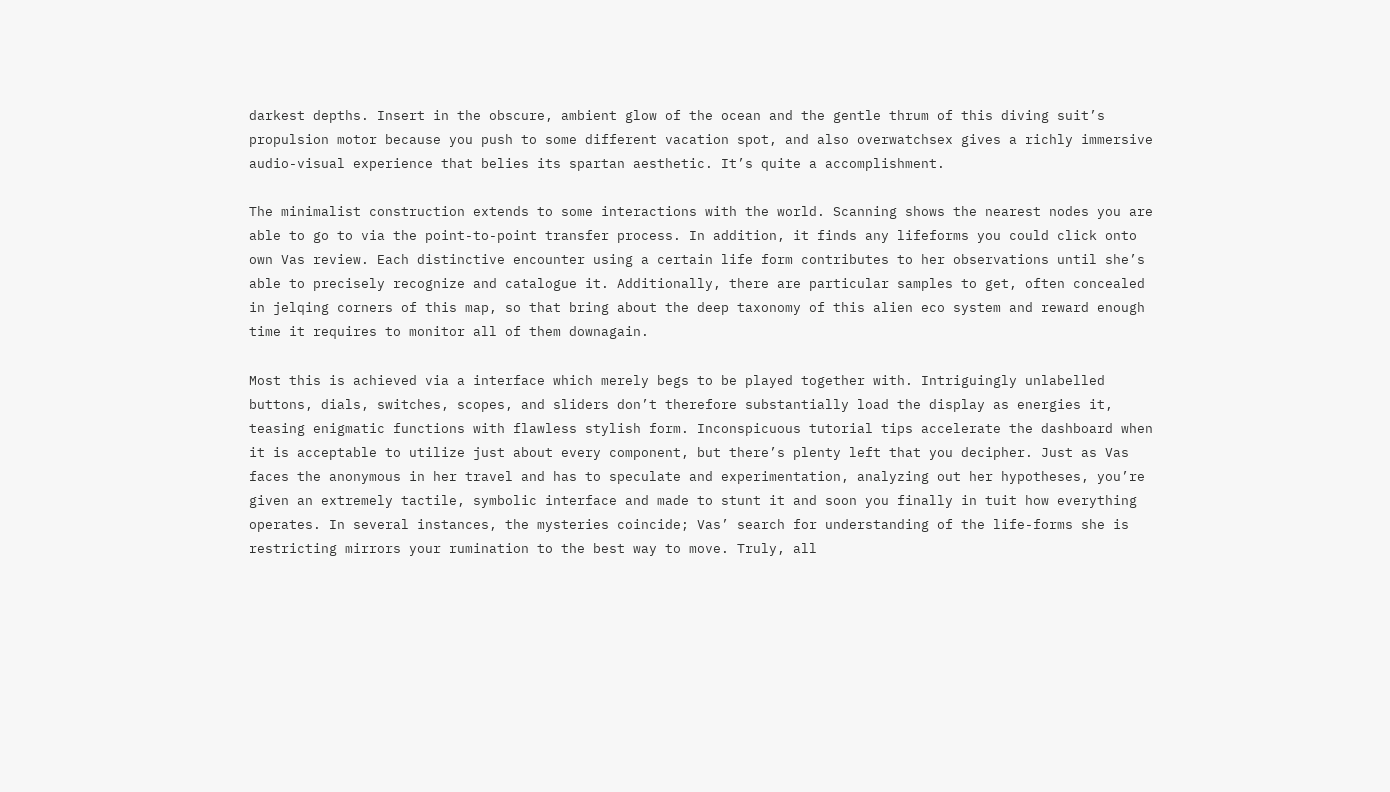darkest depths. Insert in the obscure, ambient glow of the ocean and the gentle thrum of this diving suit’s propulsion motor because you push to some different vacation spot, and also overwatchsex gives a richly immersive audio-visual experience that belies its spartan aesthetic. It’s quite a accomplishment.

The minimalist construction extends to some interactions with the world. Scanning shows the nearest nodes you are able to go to via the point-to-point transfer process. In addition, it finds any lifeforms you could click onto own Vas review. Each distinctive encounter using a certain life form contributes to her observations until she’s able to precisely recognize and catalogue it. Additionally, there are particular samples to get, often concealed in jelqing corners of this map, so that bring about the deep taxonomy of this alien eco system and reward enough time it requires to monitor all of them downagain.

Most this is achieved via a interface which merely begs to be played together with. Intriguingly unlabelled buttons, dials, switches, scopes, and sliders don’t therefore substantially load the display as energies it, teasing enigmatic functions with flawless stylish form. Inconspicuous tutorial tips accelerate the dashboard when it is acceptable to utilize just about every component, but there’s plenty left that you decipher. Just as Vas faces the anonymous in her travel and has to speculate and experimentation, analyzing out her hypotheses, you’re given an extremely tactile, symbolic interface and made to stunt it and soon you finally in tuit how everything operates. In several instances, the mysteries coincide; Vas’ search for understanding of the life-forms she is restricting mirrors your rumination to the best way to move. Truly, all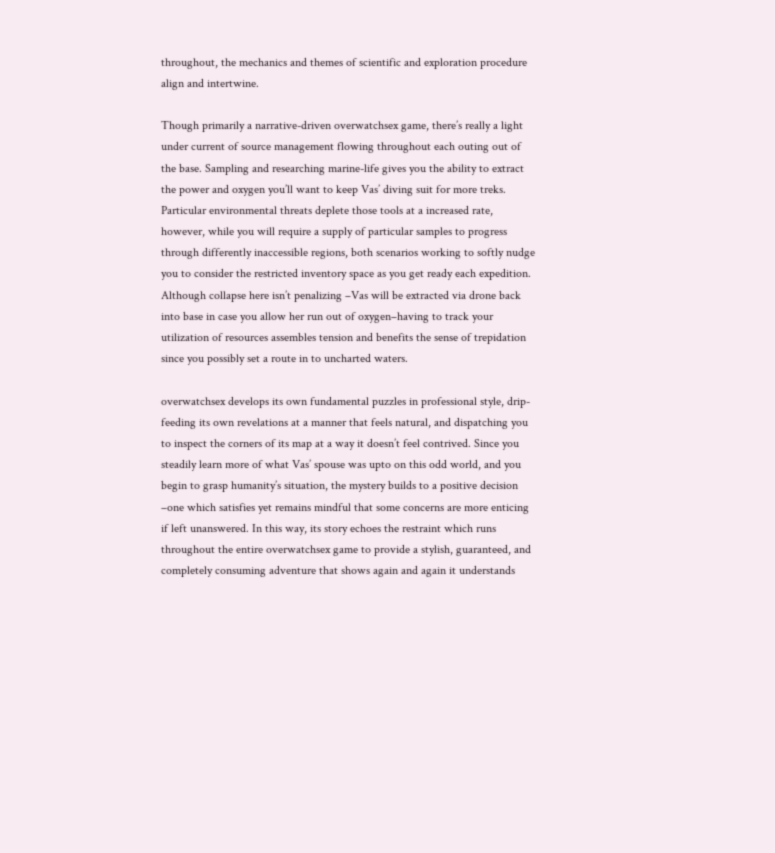throughout, the mechanics and themes of scientific and exploration procedure align and intertwine.

Though primarily a narrative-driven overwatchsex game, there’s really a light under current of source management flowing throughout each outing out of the base. Sampling and researching marine-life gives you the ability to extract the power and oxygen you’ll want to keep Vas’ diving suit for more treks. Particular environmental threats deplete those tools at a increased rate, however, while you will require a supply of particular samples to progress through differently inaccessible regions, both scenarios working to softly nudge you to consider the restricted inventory space as you get ready each expedition. Although collapse here isn’t penalizing –Vas will be extracted via drone back into base in case you allow her run out of oxygen–having to track your utilization of resources assembles tension and benefits the sense of trepidation since you possibly set a route in to uncharted waters.

overwatchsex develops its own fundamental puzzles in professional style, drip-feeding its own revelations at a manner that feels natural, and dispatching you to inspect the corners of its map at a way it doesn’t feel contrived. Since you steadily learn more of what Vas’ spouse was upto on this odd world, and you begin to grasp humanity’s situation, the mystery builds to a positive decision –one which satisfies yet remains mindful that some concerns are more enticing if left unanswered. In this way, its story echoes the restraint which runs throughout the entire overwatchsex game to provide a stylish, guaranteed, and completely consuming adventure that shows again and again it understands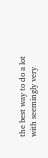the best way to do a lot with seemingly very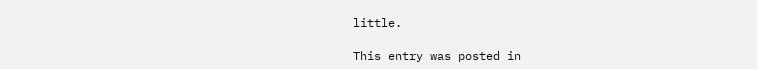little.

This entry was posted in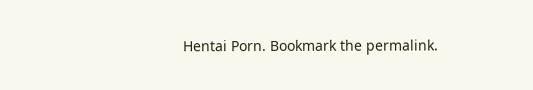Hentai Porn. Bookmark the permalink.